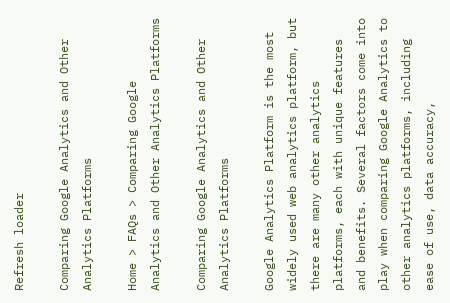Refresh loader

Comparing Google Analytics and Other Analytics Platforms

Home > FAQs > Comparing Google Analytics and Other Analytics Platforms

Comparing Google Analytics and Other Analytics Platforms

Google Analytics Platform is the most widely used web analytics platform, but there are many other analytics platforms, each with unique features and benefits. Several factors come into play when comparing Google Analytics to other analytics platforms, including ease of use, data accuracy,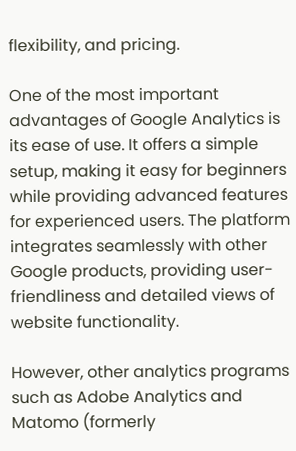flexibility, and pricing.

One of the most important advantages of Google Analytics is its ease of use. It offers a simple setup, making it easy for beginners while providing advanced features for experienced users. The platform integrates seamlessly with other Google products, providing user-friendliness and detailed views of website functionality.

However, other analytics programs such as Adobe Analytics and Matomo (formerly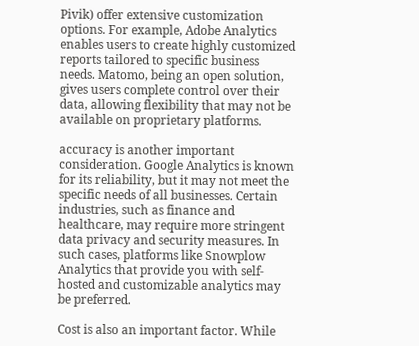Pivik) offer extensive customization options. For example, Adobe Analytics enables users to create highly customized reports tailored to specific business needs. Matomo, being an open solution, gives users complete control over their data, allowing flexibility that may not be available on proprietary platforms.

accuracy is another important consideration. Google Analytics is known for its reliability, but it may not meet the specific needs of all businesses. Certain industries, such as finance and healthcare, may require more stringent data privacy and security measures. In such cases, platforms like Snowplow Analytics that provide you with self-hosted and customizable analytics may be preferred.

Cost is also an important factor. While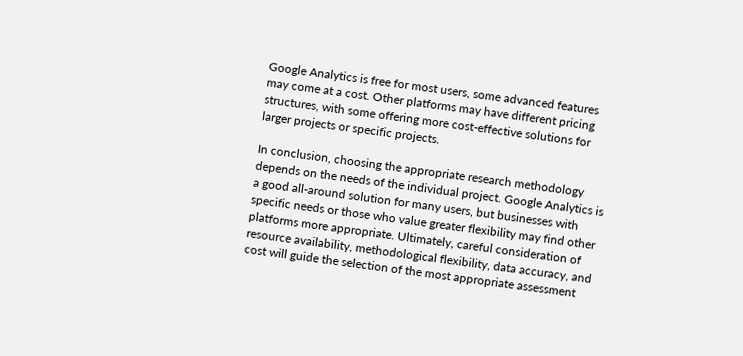Google Analytics is free for most users, some advanced features may come at a cost. Other platforms may have different pricing structures, with some offering more cost-effective solutions for larger projects or specific projects.

In conclusion, choosing the appropriate research methodology depends on the needs of the individual project. Google Analytics is a good all-around solution for many users, but businesses with specific needs or those who value greater flexibility may find other platforms more appropriate. Ultimately, careful consideration of resource availability, methodological flexibility, data accuracy, and cost will guide the selection of the most appropriate assessment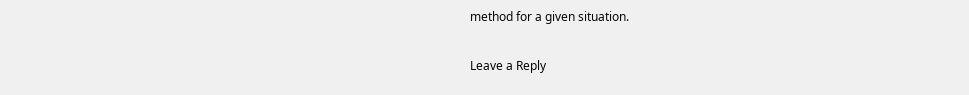method for a given situation.

Leave a Reply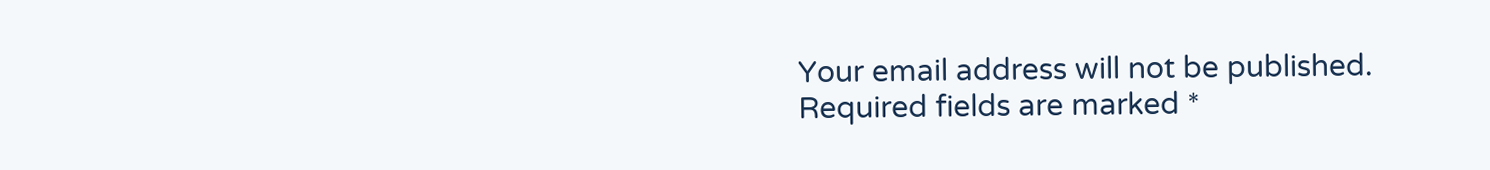Your email address will not be published. Required fields are marked *